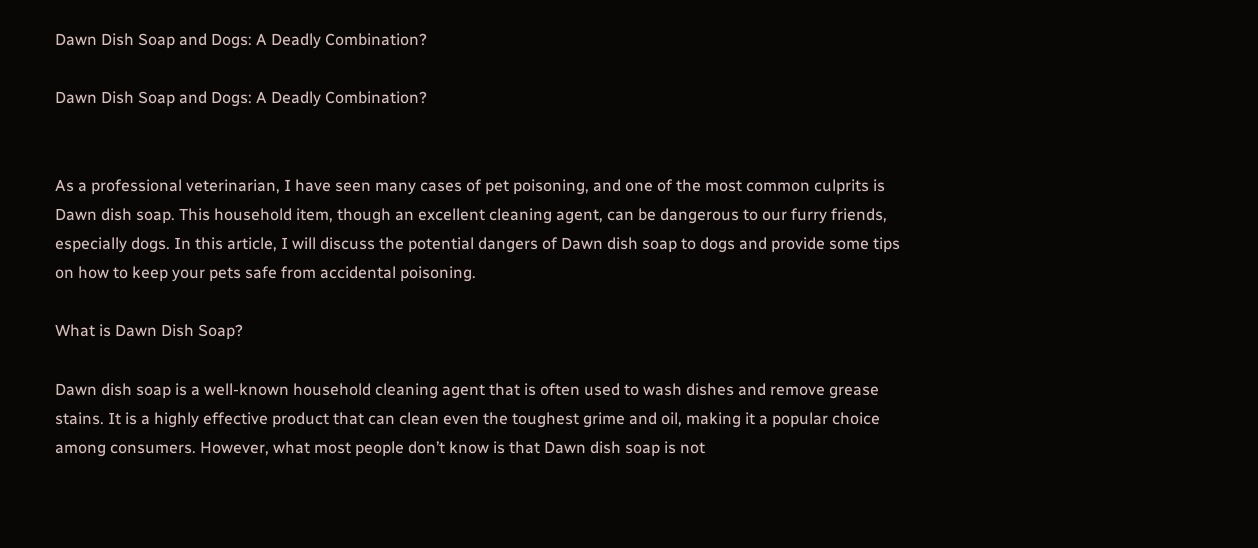Dawn Dish Soap and Dogs: A Deadly Combination?

Dawn Dish Soap and Dogs: A Deadly Combination?


As a professional veterinarian, I have seen many cases of pet poisoning, and one of the most common culprits is Dawn dish soap. This household item, though an excellent cleaning agent, can be dangerous to our furry friends, especially dogs. In this article, I will discuss the potential dangers of Dawn dish soap to dogs and provide some tips on how to keep your pets safe from accidental poisoning.

What is Dawn Dish Soap?

Dawn dish soap is a well-known household cleaning agent that is often used to wash dishes and remove grease stains. It is a highly effective product that can clean even the toughest grime and oil, making it a popular choice among consumers. However, what most people don’t know is that Dawn dish soap is not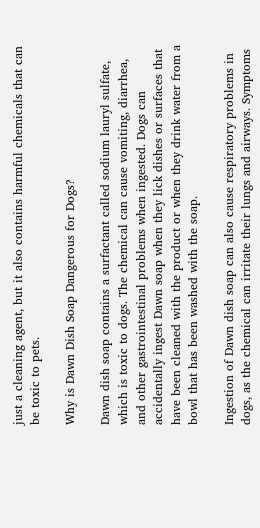just a cleaning agent, but it also contains harmful chemicals that can be toxic to pets.

Why is Dawn Dish Soap Dangerous for Dogs?

Dawn dish soap contains a surfactant called sodium lauryl sulfate, which is toxic to dogs. The chemical can cause vomiting, diarrhea, and other gastrointestinal problems when ingested. Dogs can accidentally ingest Dawn soap when they lick dishes or surfaces that have been cleaned with the product or when they drink water from a bowl that has been washed with the soap.

Ingestion of Dawn dish soap can also cause respiratory problems in dogs, as the chemical can irritate their lungs and airways. Symptoms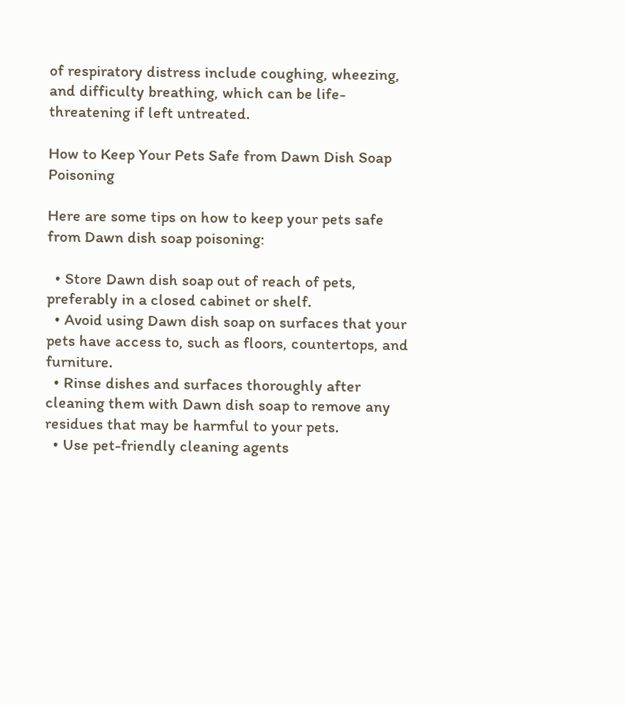of respiratory distress include coughing, wheezing, and difficulty breathing, which can be life-threatening if left untreated.

How to Keep Your Pets Safe from Dawn Dish Soap Poisoning

Here are some tips on how to keep your pets safe from Dawn dish soap poisoning:

  • Store Dawn dish soap out of reach of pets, preferably in a closed cabinet or shelf.
  • Avoid using Dawn dish soap on surfaces that your pets have access to, such as floors, countertops, and furniture.
  • Rinse dishes and surfaces thoroughly after cleaning them with Dawn dish soap to remove any residues that may be harmful to your pets.
  • Use pet-friendly cleaning agents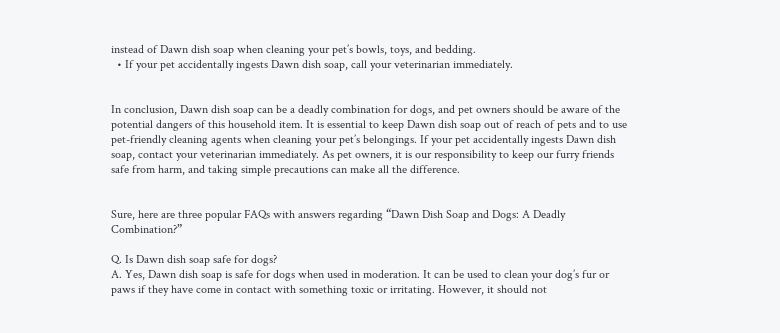instead of Dawn dish soap when cleaning your pet’s bowls, toys, and bedding.
  • If your pet accidentally ingests Dawn dish soap, call your veterinarian immediately.


In conclusion, Dawn dish soap can be a deadly combination for dogs, and pet owners should be aware of the potential dangers of this household item. It is essential to keep Dawn dish soap out of reach of pets and to use pet-friendly cleaning agents when cleaning your pet’s belongings. If your pet accidentally ingests Dawn dish soap, contact your veterinarian immediately. As pet owners, it is our responsibility to keep our furry friends safe from harm, and taking simple precautions can make all the difference.


Sure, here are three popular FAQs with answers regarding “Dawn Dish Soap and Dogs: A Deadly Combination?”

Q. Is Dawn dish soap safe for dogs?
A. Yes, Dawn dish soap is safe for dogs when used in moderation. It can be used to clean your dog’s fur or paws if they have come in contact with something toxic or irritating. However, it should not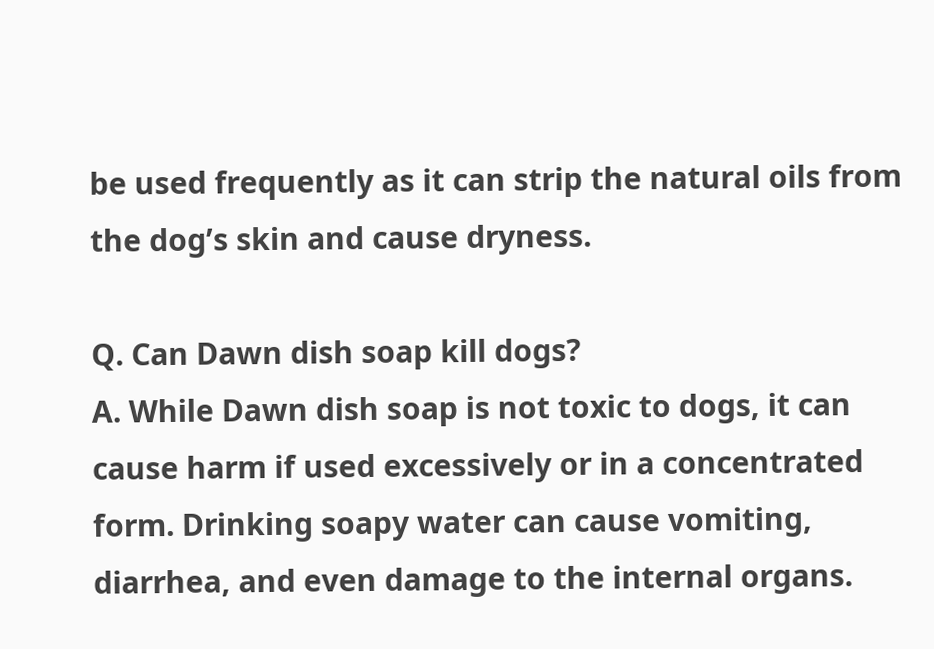be used frequently as it can strip the natural oils from the dog’s skin and cause dryness.

Q. Can Dawn dish soap kill dogs?
A. While Dawn dish soap is not toxic to dogs, it can cause harm if used excessively or in a concentrated form. Drinking soapy water can cause vomiting, diarrhea, and even damage to the internal organs.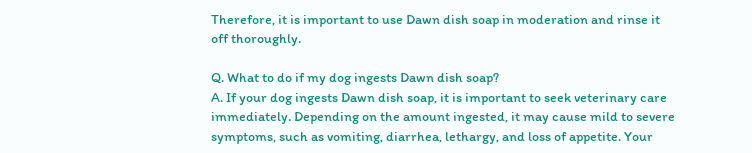Therefore, it is important to use Dawn dish soap in moderation and rinse it off thoroughly.

Q. What to do if my dog ingests Dawn dish soap?
A. If your dog ingests Dawn dish soap, it is important to seek veterinary care immediately. Depending on the amount ingested, it may cause mild to severe symptoms, such as vomiting, diarrhea, lethargy, and loss of appetite. Your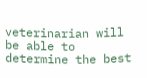veterinarian will be able to determine the best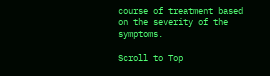course of treatment based on the severity of the symptoms.

Scroll to Top